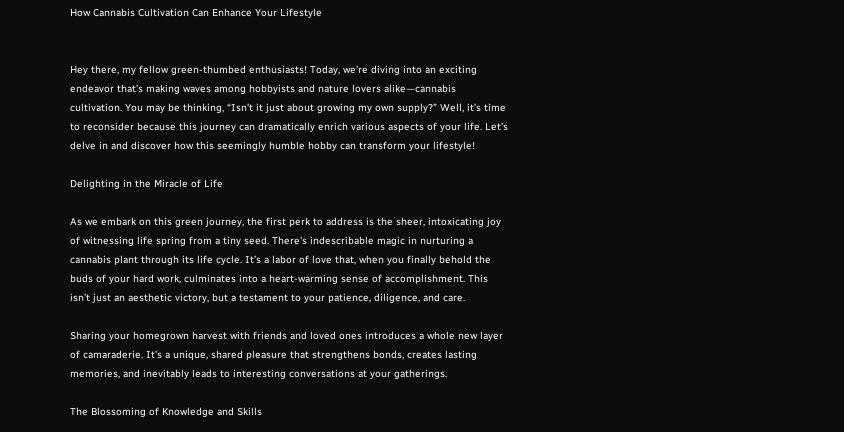How Cannabis Cultivation Can Enhance Your Lifestyle


Hey there, my fellow green-thumbed enthusiasts! Today, we’re diving into an exciting endeavor that’s making waves among hobbyists and nature lovers alike—cannabis cultivation. You may be thinking, “Isn’t it just about growing my own supply?” Well, it’s time to reconsider because this journey can dramatically enrich various aspects of your life. Let’s delve in and discover how this seemingly humble hobby can transform your lifestyle!

Delighting in the Miracle of Life

As we embark on this green journey, the first perk to address is the sheer, intoxicating joy of witnessing life spring from a tiny seed. There’s indescribable magic in nurturing a cannabis plant through its life cycle. It’s a labor of love that, when you finally behold the buds of your hard work, culminates into a heart-warming sense of accomplishment. This isn’t just an aesthetic victory, but a testament to your patience, diligence, and care.

Sharing your homegrown harvest with friends and loved ones introduces a whole new layer of camaraderie. It’s a unique, shared pleasure that strengthens bonds, creates lasting memories, and inevitably leads to interesting conversations at your gatherings.

The Blossoming of Knowledge and Skills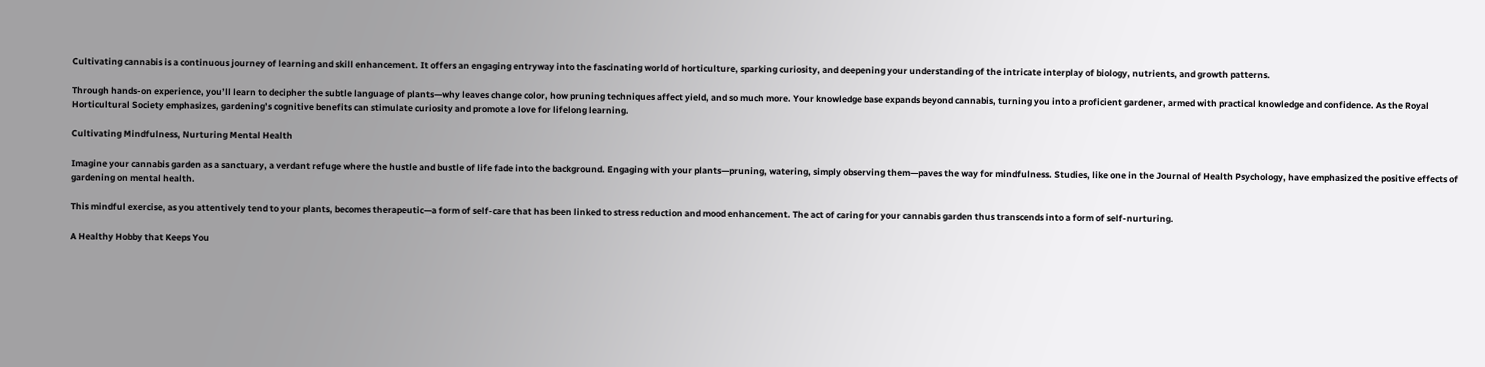Cultivating cannabis is a continuous journey of learning and skill enhancement. It offers an engaging entryway into the fascinating world of horticulture, sparking curiosity, and deepening your understanding of the intricate interplay of biology, nutrients, and growth patterns.

Through hands-on experience, you’ll learn to decipher the subtle language of plants—why leaves change color, how pruning techniques affect yield, and so much more. Your knowledge base expands beyond cannabis, turning you into a proficient gardener, armed with practical knowledge and confidence. As the Royal Horticultural Society emphasizes, gardening’s cognitive benefits can stimulate curiosity and promote a love for lifelong learning.

Cultivating Mindfulness, Nurturing Mental Health

Imagine your cannabis garden as a sanctuary, a verdant refuge where the hustle and bustle of life fade into the background. Engaging with your plants—pruning, watering, simply observing them—paves the way for mindfulness. Studies, like one in the Journal of Health Psychology, have emphasized the positive effects of gardening on mental health.

This mindful exercise, as you attentively tend to your plants, becomes therapeutic—a form of self-care that has been linked to stress reduction and mood enhancement. The act of caring for your cannabis garden thus transcends into a form of self-nurturing.

A Healthy Hobby that Keeps You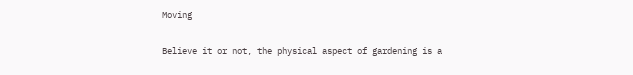Moving

Believe it or not, the physical aspect of gardening is a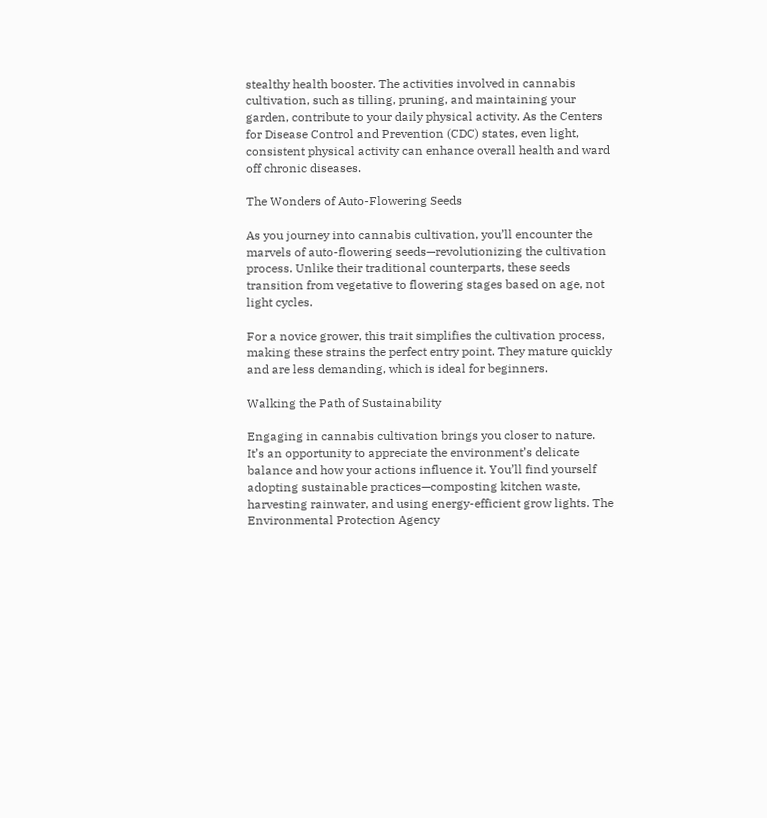stealthy health booster. The activities involved in cannabis cultivation, such as tilling, pruning, and maintaining your garden, contribute to your daily physical activity. As the Centers for Disease Control and Prevention (CDC) states, even light, consistent physical activity can enhance overall health and ward off chronic diseases.

The Wonders of Auto-Flowering Seeds

As you journey into cannabis cultivation, you’ll encounter the marvels of auto-flowering seeds—revolutionizing the cultivation process. Unlike their traditional counterparts, these seeds transition from vegetative to flowering stages based on age, not light cycles.

For a novice grower, this trait simplifies the cultivation process, making these strains the perfect entry point. They mature quickly and are less demanding, which is ideal for beginners.

Walking the Path of Sustainability

Engaging in cannabis cultivation brings you closer to nature. It’s an opportunity to appreciate the environment’s delicate balance and how your actions influence it. You’ll find yourself adopting sustainable practices—composting kitchen waste, harvesting rainwater, and using energy-efficient grow lights. The Environmental Protection Agency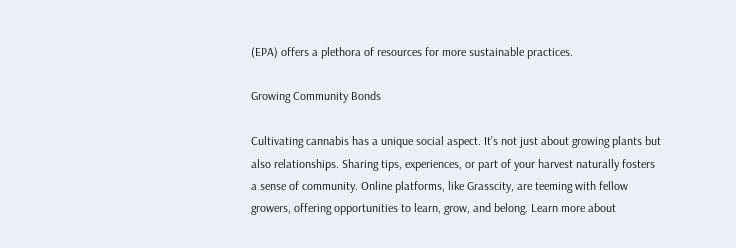(EPA) offers a plethora of resources for more sustainable practices.

Growing Community Bonds

Cultivating cannabis has a unique social aspect. It’s not just about growing plants but also relationships. Sharing tips, experiences, or part of your harvest naturally fosters a sense of community. Online platforms, like Grasscity, are teeming with fellow growers, offering opportunities to learn, grow, and belong. Learn more about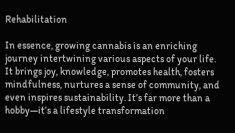Rehabilitation

In essence, growing cannabis is an enriching journey intertwining various aspects of your life. It brings joy, knowledge, promotes health, fosters mindfulness, nurtures a sense of community, and even inspires sustainability. It’s far more than a hobby—it’s a lifestyle transformation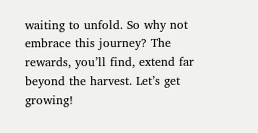waiting to unfold. So why not embrace this journey? The rewards, you’ll find, extend far beyond the harvest. Let’s get growing!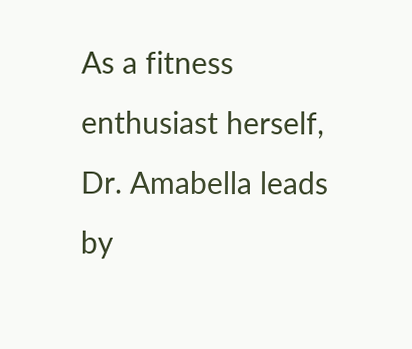As a fitness enthusiast herself, Dr. Amabella leads by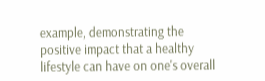example, demonstrating the positive impact that a healthy lifestyle can have on one's overall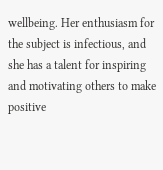wellbeing. Her enthusiasm for the subject is infectious, and she has a talent for inspiring and motivating others to make positive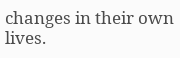changes in their own lives.